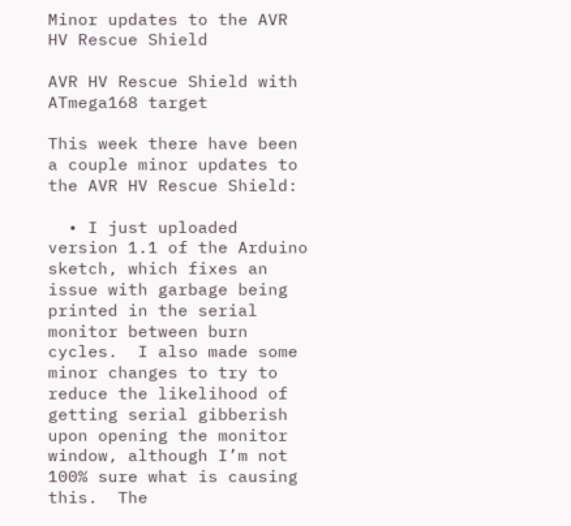Minor updates to the AVR HV Rescue Shield

AVR HV Rescue Shield with ATmega168 target

This week there have been a couple minor updates to the AVR HV Rescue Shield:

  • I just uploaded version 1.1 of the Arduino sketch, which fixes an issue with garbage being printed in the serial monitor between burn cycles.  I also made some minor changes to try to reduce the likelihood of getting serial gibberish upon opening the monitor window, although I’m not 100% sure what is causing this.  The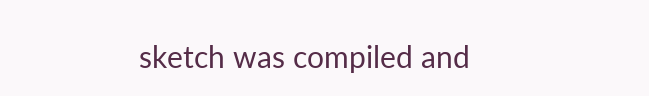sketch was compiled and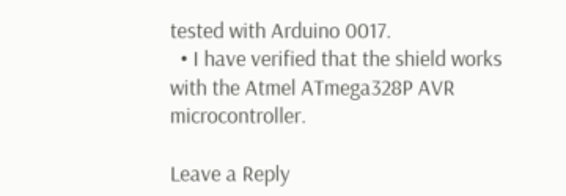tested with Arduino 0017.
  • I have verified that the shield works with the Atmel ATmega328P AVR microcontroller.

Leave a Reply